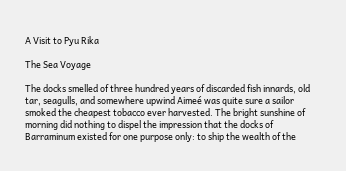A Visit to Pyu Rika

The Sea Voyage

The docks smelled of three hundred years of discarded fish innards, old tar, seagulls, and somewhere upwind Aimeé was quite sure a sailor smoked the cheapest tobacco ever harvested. The bright sunshine of morning did nothing to dispel the impression that the docks of Barraminum existed for one purpose only: to ship the wealth of the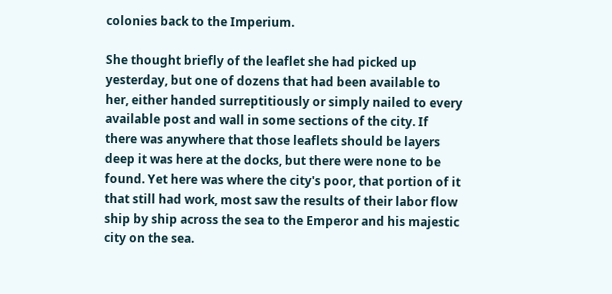colonies back to the Imperium.

She thought briefly of the leaflet she had picked up yesterday, but one of dozens that had been available to her, either handed surreptitiously or simply nailed to every available post and wall in some sections of the city. If there was anywhere that those leaflets should be layers deep it was here at the docks, but there were none to be found. Yet here was where the city's poor, that portion of it that still had work, most saw the results of their labor flow ship by ship across the sea to the Emperor and his majestic city on the sea.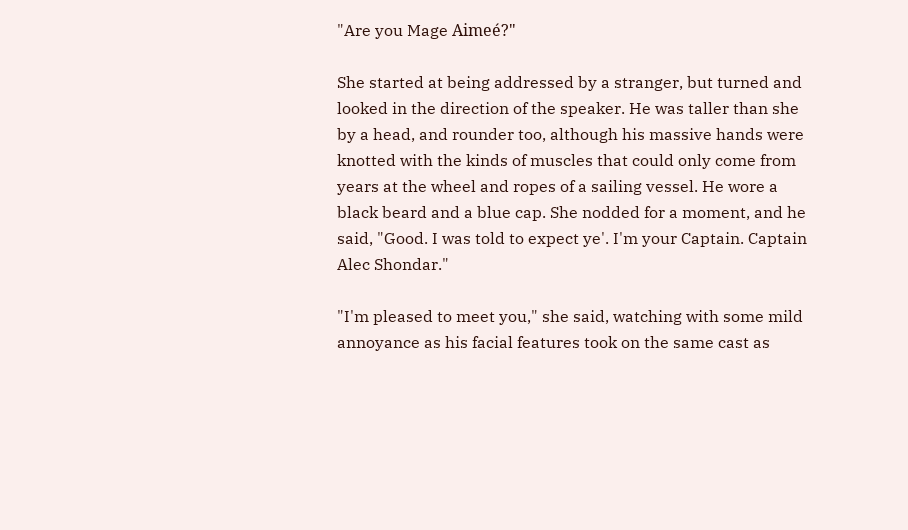"Are you Mage Aimeé?"

She started at being addressed by a stranger, but turned and looked in the direction of the speaker. He was taller than she by a head, and rounder too, although his massive hands were knotted with the kinds of muscles that could only come from years at the wheel and ropes of a sailing vessel. He wore a black beard and a blue cap. She nodded for a moment, and he said, "Good. I was told to expect ye'. I'm your Captain. Captain Alec Shondar."

"I'm pleased to meet you," she said, watching with some mild annoyance as his facial features took on the same cast as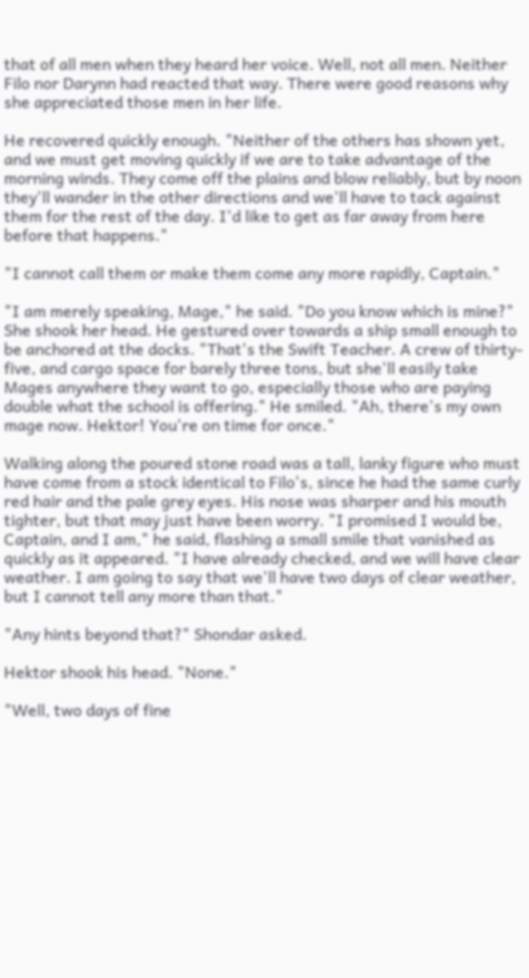that of all men when they heard her voice. Well, not all men. Neither Filo nor Darynn had reacted that way. There were good reasons why she appreciated those men in her life.

He recovered quickly enough. "Neither of the others has shown yet, and we must get moving quickly if we are to take advantage of the morning winds. They come off the plains and blow reliably, but by noon they'll wander in the other directions and we'll have to tack against them for the rest of the day. I'd like to get as far away from here before that happens."

"I cannot call them or make them come any more rapidly, Captain."

"I am merely speaking, Mage," he said. "Do you know which is mine?" She shook her head. He gestured over towards a ship small enough to be anchored at the docks. "That's the Swift Teacher. A crew of thirty-five, and cargo space for barely three tons, but she'll easily take Mages anywhere they want to go, especially those who are paying double what the school is offering." He smiled. "Ah, there's my own mage now. Hektor! You're on time for once."

Walking along the poured stone road was a tall, lanky figure who must have come from a stock identical to Filo's, since he had the same curly red hair and the pale grey eyes. His nose was sharper and his mouth tighter, but that may just have been worry. "I promised I would be, Captain, and I am," he said, flashing a small smile that vanished as quickly as it appeared. "I have already checked, and we will have clear weather. I am going to say that we'll have two days of clear weather, but I cannot tell any more than that."

"Any hints beyond that?" Shondar asked.

Hektor shook his head. "None."

"Well, two days of fine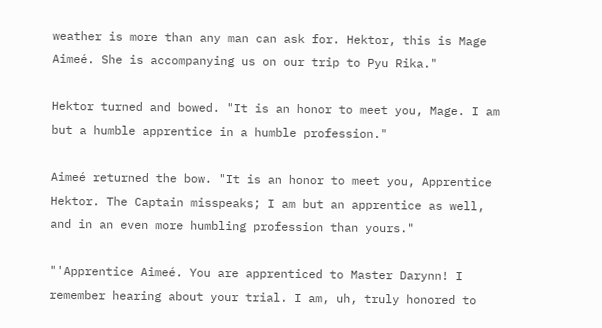weather is more than any man can ask for. Hektor, this is Mage Aimeé. She is accompanying us on our trip to Pyu Rika."

Hektor turned and bowed. "It is an honor to meet you, Mage. I am but a humble apprentice in a humble profession."

Aimeé returned the bow. "It is an honor to meet you, Apprentice Hektor. The Captain misspeaks; I am but an apprentice as well, and in an even more humbling profession than yours."

"'Apprentice Aimeé. You are apprenticed to Master Darynn! I remember hearing about your trial. I am, uh, truly honored to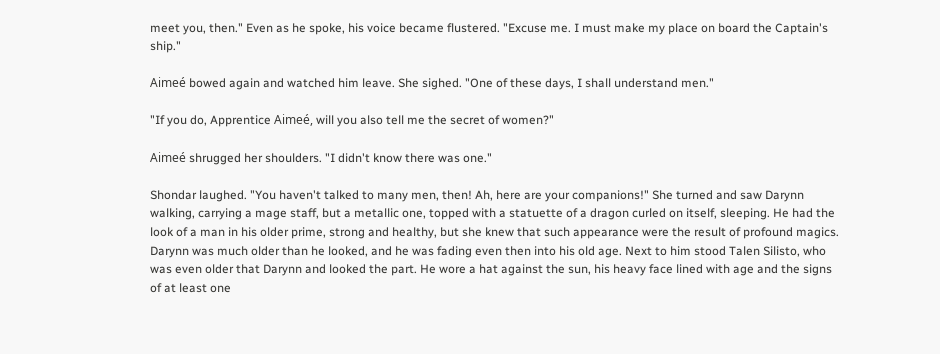meet you, then." Even as he spoke, his voice became flustered. "Excuse me. I must make my place on board the Captain's ship."

Aimeé bowed again and watched him leave. She sighed. "One of these days, I shall understand men."

"If you do, Apprentice Aimeé, will you also tell me the secret of women?"

Aimeé shrugged her shoulders. "I didn't know there was one."

Shondar laughed. "You haven't talked to many men, then! Ah, here are your companions!" She turned and saw Darynn walking, carrying a mage staff, but a metallic one, topped with a statuette of a dragon curled on itself, sleeping. He had the look of a man in his older prime, strong and healthy, but she knew that such appearance were the result of profound magics. Darynn was much older than he looked, and he was fading even then into his old age. Next to him stood Talen Silisto, who was even older that Darynn and looked the part. He wore a hat against the sun, his heavy face lined with age and the signs of at least one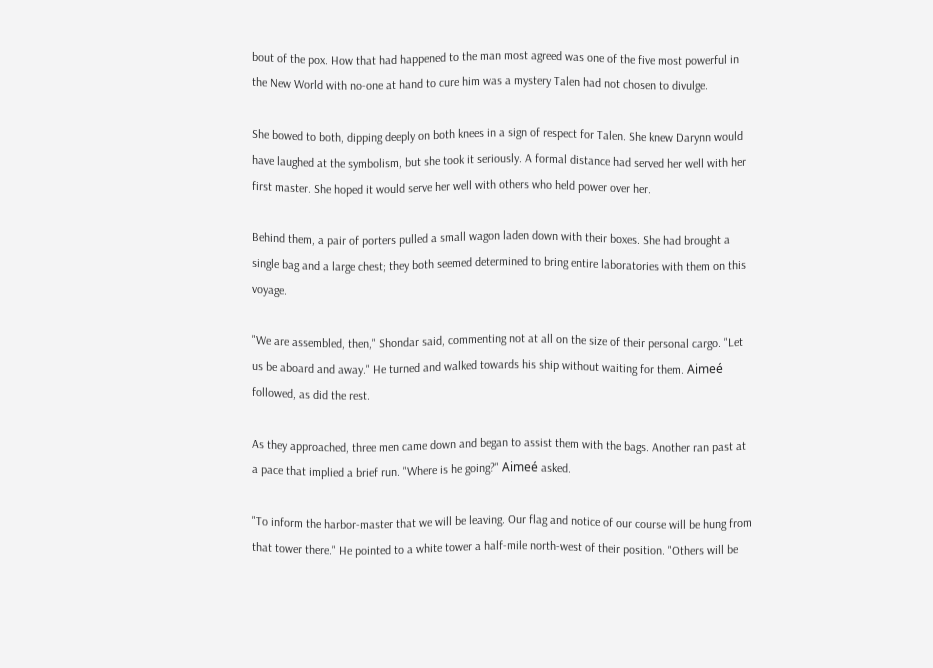bout of the pox. How that had happened to the man most agreed was one of the five most powerful in the New World with no-one at hand to cure him was a mystery Talen had not chosen to divulge.

She bowed to both, dipping deeply on both knees in a sign of respect for Talen. She knew Darynn would have laughed at the symbolism, but she took it seriously. A formal distance had served her well with her first master. She hoped it would serve her well with others who held power over her.

Behind them, a pair of porters pulled a small wagon laden down with their boxes. She had brought a single bag and a large chest; they both seemed determined to bring entire laboratories with them on this voyage.

"We are assembled, then," Shondar said, commenting not at all on the size of their personal cargo. "Let us be aboard and away." He turned and walked towards his ship without waiting for them. Aimeé followed, as did the rest.

As they approached, three men came down and began to assist them with the bags. Another ran past at a pace that implied a brief run. "Where is he going?" Aimeé asked.

"To inform the harbor-master that we will be leaving. Our flag and notice of our course will be hung from that tower there." He pointed to a white tower a half-mile north-west of their position. "Others will be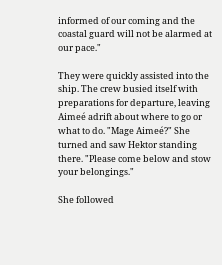informed of our coming and the coastal guard will not be alarmed at our pace."

They were quickly assisted into the ship. The crew busied itself with preparations for departure, leaving Aimeé adrift about where to go or what to do. "Mage Aimeé?" She turned and saw Hektor standing there. "Please come below and stow your belongings."

She followed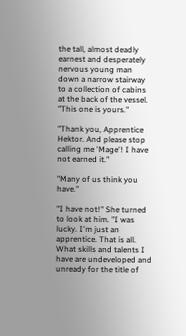the tall, almost deadly earnest and desperately nervous young man down a narrow stairway to a collection of cabins at the back of the vessel. "This one is yours."

"Thank you, Apprentice Hektor. And please stop calling me 'Mage'! I have not earned it."

"Many of us think you have."

"I have not!" She turned to look at him. "I was lucky. I'm just an apprentice. That is all. What skills and talents I have are undeveloped and unready for the title of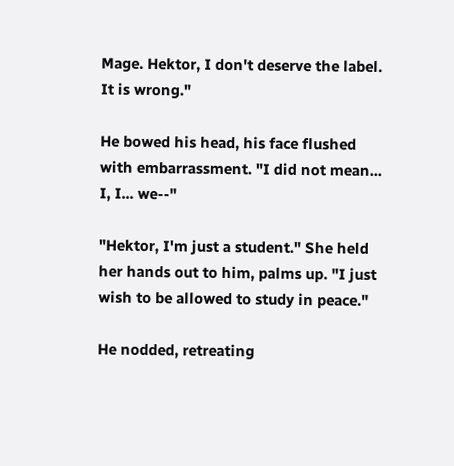Mage. Hektor, I don't deserve the label. It is wrong."

He bowed his head, his face flushed with embarrassment. "I did not mean... I, I... we--"

"Hektor, I'm just a student." She held her hands out to him, palms up. "I just wish to be allowed to study in peace."

He nodded, retreating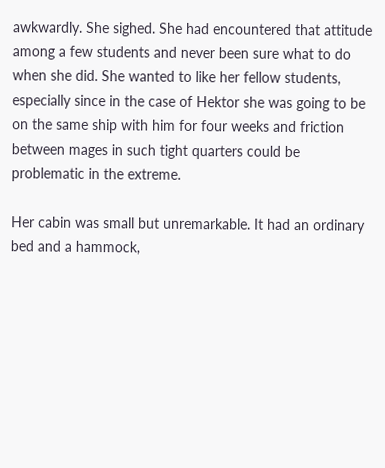awkwardly. She sighed. She had encountered that attitude among a few students and never been sure what to do when she did. She wanted to like her fellow students, especially since in the case of Hektor she was going to be on the same ship with him for four weeks and friction between mages in such tight quarters could be problematic in the extreme.

Her cabin was small but unremarkable. It had an ordinary bed and a hammock,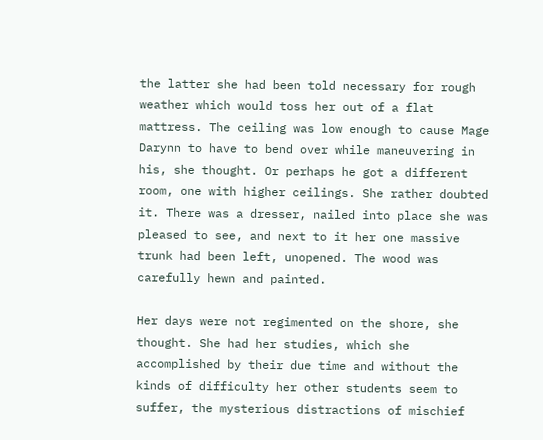the latter she had been told necessary for rough weather which would toss her out of a flat mattress. The ceiling was low enough to cause Mage Darynn to have to bend over while maneuvering in his, she thought. Or perhaps he got a different room, one with higher ceilings. She rather doubted it. There was a dresser, nailed into place she was pleased to see, and next to it her one massive trunk had been left, unopened. The wood was carefully hewn and painted.

Her days were not regimented on the shore, she thought. She had her studies, which she accomplished by their due time and without the kinds of difficulty her other students seem to suffer, the mysterious distractions of mischief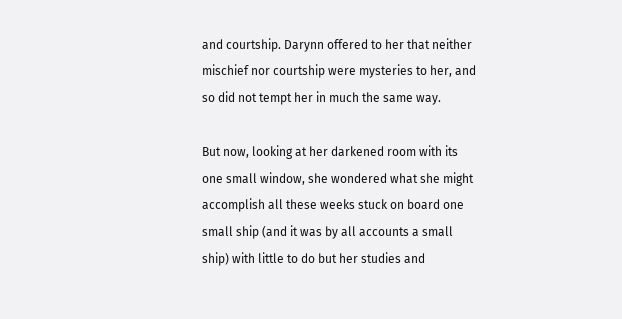and courtship. Darynn offered to her that neither mischief nor courtship were mysteries to her, and so did not tempt her in much the same way.

But now, looking at her darkened room with its one small window, she wondered what she might accomplish all these weeks stuck on board one small ship (and it was by all accounts a small ship) with little to do but her studies and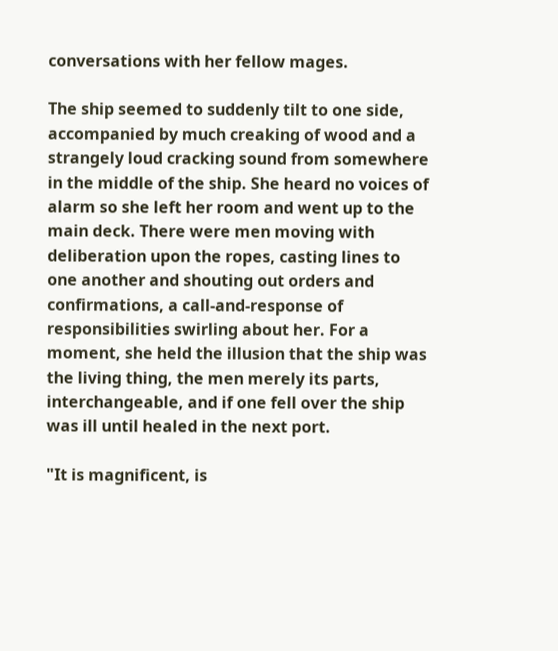conversations with her fellow mages.

The ship seemed to suddenly tilt to one side, accompanied by much creaking of wood and a strangely loud cracking sound from somewhere in the middle of the ship. She heard no voices of alarm so she left her room and went up to the main deck. There were men moving with deliberation upon the ropes, casting lines to one another and shouting out orders and confirmations, a call-and-response of responsibilities swirling about her. For a moment, she held the illusion that the ship was the living thing, the men merely its parts, interchangeable, and if one fell over the ship was ill until healed in the next port.

"It is magnificent, is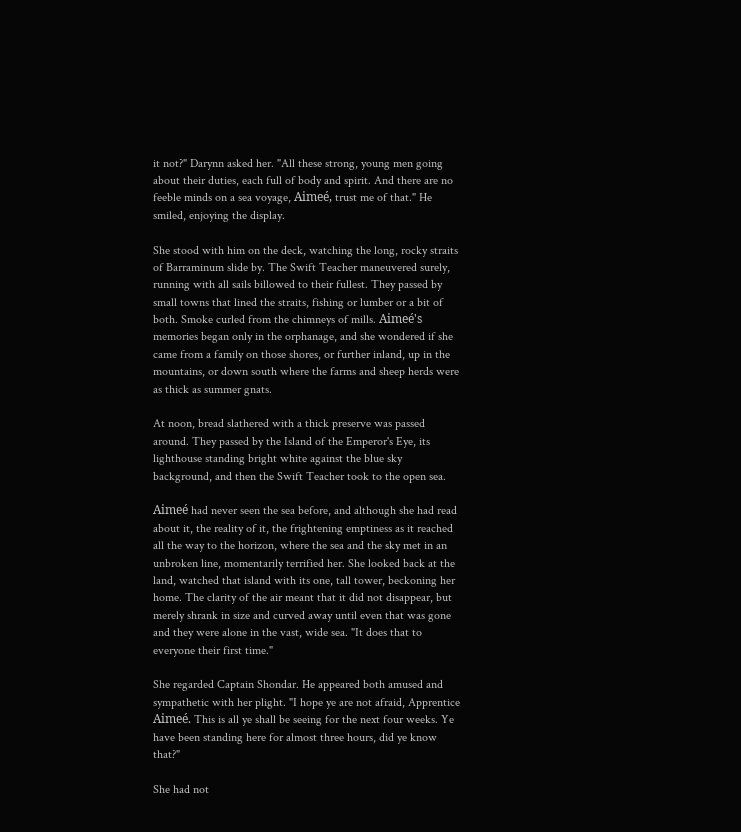it not?" Darynn asked her. "All these strong, young men going about their duties, each full of body and spirit. And there are no feeble minds on a sea voyage, Aimeé, trust me of that." He smiled, enjoying the display.

She stood with him on the deck, watching the long, rocky straits of Barraminum slide by. The Swift Teacher maneuvered surely, running with all sails billowed to their fullest. They passed by small towns that lined the straits, fishing or lumber or a bit of both. Smoke curled from the chimneys of mills. Aimeé's memories began only in the orphanage, and she wondered if she came from a family on those shores, or further inland, up in the mountains, or down south where the farms and sheep herds were as thick as summer gnats.

At noon, bread slathered with a thick preserve was passed around. They passed by the Island of the Emperor's Eye, its lighthouse standing bright white against the blue sky background, and then the Swift Teacher took to the open sea.

Aimeé had never seen the sea before, and although she had read about it, the reality of it, the frightening emptiness as it reached all the way to the horizon, where the sea and the sky met in an unbroken line, momentarily terrified her. She looked back at the land, watched that island with its one, tall tower, beckoning her home. The clarity of the air meant that it did not disappear, but merely shrank in size and curved away until even that was gone and they were alone in the vast, wide sea. "It does that to everyone their first time."

She regarded Captain Shondar. He appeared both amused and sympathetic with her plight. "I hope ye are not afraid, Apprentice Aimeé. This is all ye shall be seeing for the next four weeks. Ye have been standing here for almost three hours, did ye know that?"

She had not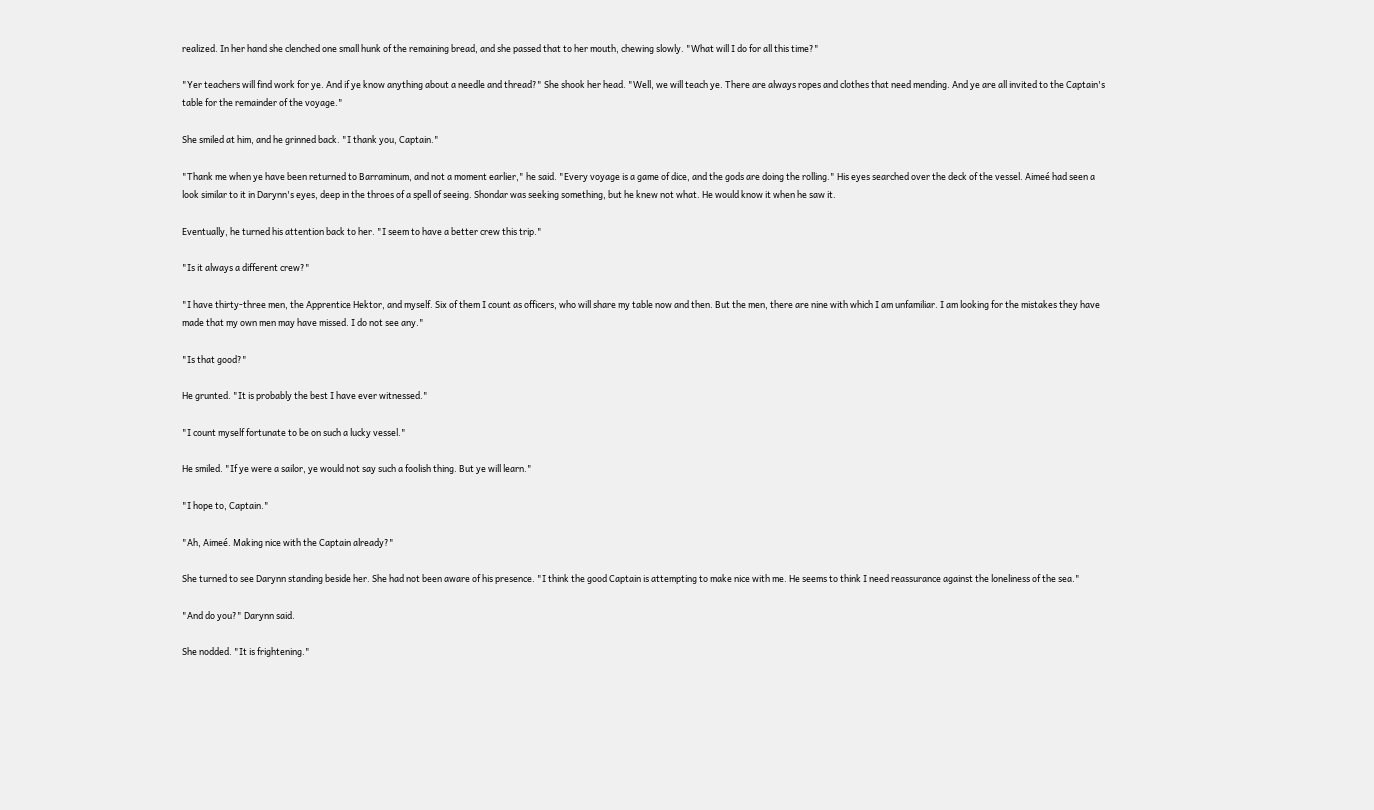realized. In her hand she clenched one small hunk of the remaining bread, and she passed that to her mouth, chewing slowly. "What will I do for all this time?"

"Yer teachers will find work for ye. And if ye know anything about a needle and thread?" She shook her head. "Well, we will teach ye. There are always ropes and clothes that need mending. And ye are all invited to the Captain's table for the remainder of the voyage."

She smiled at him, and he grinned back. "I thank you, Captain."

"Thank me when ye have been returned to Barraminum, and not a moment earlier," he said. "Every voyage is a game of dice, and the gods are doing the rolling." His eyes searched over the deck of the vessel. Aimeé had seen a look similar to it in Darynn's eyes, deep in the throes of a spell of seeing. Shondar was seeking something, but he knew not what. He would know it when he saw it.

Eventually, he turned his attention back to her. "I seem to have a better crew this trip."

"Is it always a different crew?"

"I have thirty-three men, the Apprentice Hektor, and myself. Six of them I count as officers, who will share my table now and then. But the men, there are nine with which I am unfamiliar. I am looking for the mistakes they have made that my own men may have missed. I do not see any."

"Is that good?"

He grunted. "It is probably the best I have ever witnessed."

"I count myself fortunate to be on such a lucky vessel."

He smiled. "If ye were a sailor, ye would not say such a foolish thing. But ye will learn."

"I hope to, Captain."

"Ah, Aimeé. Making nice with the Captain already?"

She turned to see Darynn standing beside her. She had not been aware of his presence. "I think the good Captain is attempting to make nice with me. He seems to think I need reassurance against the loneliness of the sea."

"And do you?" Darynn said.

She nodded. "It is frightening."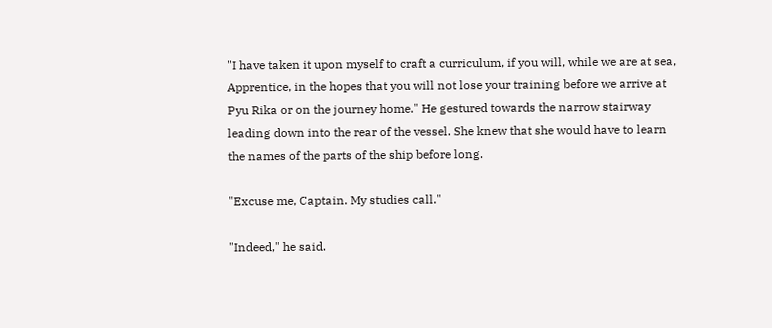"I have taken it upon myself to craft a curriculum, if you will, while we are at sea, Apprentice, in the hopes that you will not lose your training before we arrive at Pyu Rika or on the journey home." He gestured towards the narrow stairway leading down into the rear of the vessel. She knew that she would have to learn the names of the parts of the ship before long.

"Excuse me, Captain. My studies call."

"Indeed," he said.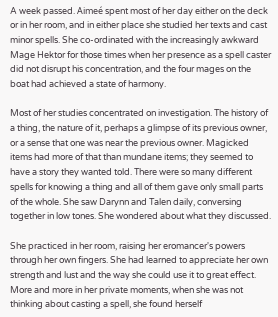A week passed. Aimeé spent most of her day either on the deck or in her room, and in either place she studied her texts and cast minor spells. She co-ordinated with the increasingly awkward Mage Hektor for those times when her presence as a spell caster did not disrupt his concentration, and the four mages on the boat had achieved a state of harmony.

Most of her studies concentrated on investigation. The history of a thing, the nature of it, perhaps a glimpse of its previous owner, or a sense that one was near the previous owner. Magicked items had more of that than mundane items; they seemed to have a story they wanted told. There were so many different spells for knowing a thing and all of them gave only small parts of the whole. She saw Darynn and Talen daily, conversing together in low tones. She wondered about what they discussed.

She practiced in her room, raising her eromancer's powers through her own fingers. She had learned to appreciate her own strength and lust and the way she could use it to great effect. More and more in her private moments, when she was not thinking about casting a spell, she found herself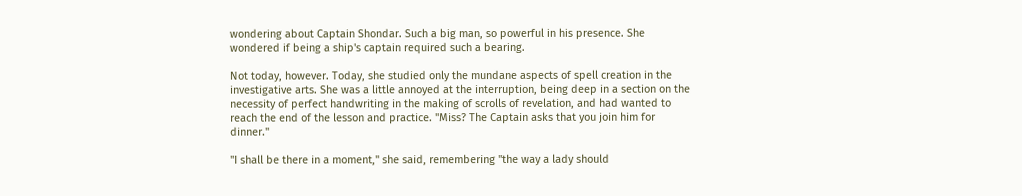wondering about Captain Shondar. Such a big man, so powerful in his presence. She wondered if being a ship's captain required such a bearing.

Not today, however. Today, she studied only the mundane aspects of spell creation in the investigative arts. She was a little annoyed at the interruption, being deep in a section on the necessity of perfect handwriting in the making of scrolls of revelation, and had wanted to reach the end of the lesson and practice. "Miss? The Captain asks that you join him for dinner."

"I shall be there in a moment," she said, remembering "the way a lady should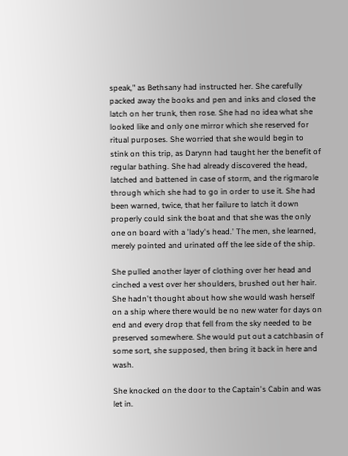speak," as Bethsany had instructed her. She carefully packed away the books and pen and inks and closed the latch on her trunk, then rose. She had no idea what she looked like and only one mirror which she reserved for ritual purposes. She worried that she would begin to stink on this trip, as Darynn had taught her the benefit of regular bathing. She had already discovered the head, latched and battened in case of storm, and the rigmarole through which she had to go in order to use it. She had been warned, twice, that her failure to latch it down properly could sink the boat and that she was the only one on board with a 'lady's head.' The men, she learned, merely pointed and urinated off the lee side of the ship.

She pulled another layer of clothing over her head and cinched a vest over her shoulders, brushed out her hair. She hadn't thought about how she would wash herself on a ship where there would be no new water for days on end and every drop that fell from the sky needed to be preserved somewhere. She would put out a catchbasin of some sort, she supposed, then bring it back in here and wash.

She knocked on the door to the Captain's Cabin and was let in.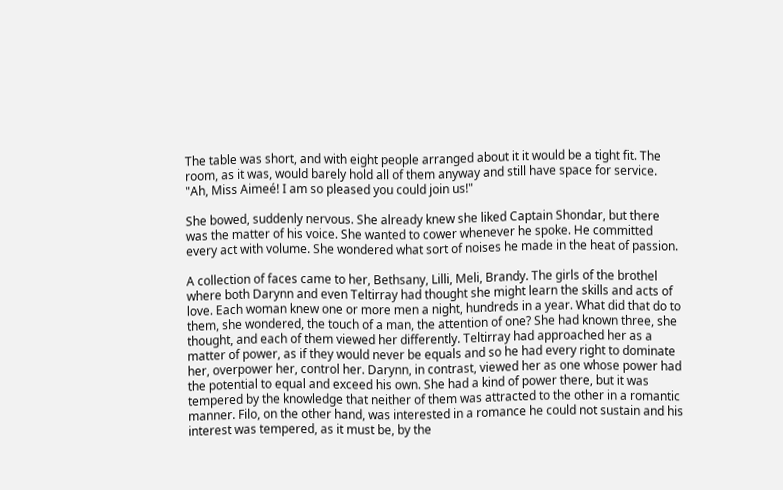The table was short, and with eight people arranged about it it would be a tight fit. The room, as it was, would barely hold all of them anyway and still have space for service. "Ah, Miss Aimeé! I am so pleased you could join us!"

She bowed, suddenly nervous. She already knew she liked Captain Shondar, but there was the matter of his voice. She wanted to cower whenever he spoke. He committed every act with volume. She wondered what sort of noises he made in the heat of passion.

A collection of faces came to her, Bethsany, Lilli, Meli, Brandy. The girls of the brothel where both Darynn and even Teltirray had thought she might learn the skills and acts of love. Each woman knew one or more men a night, hundreds in a year. What did that do to them, she wondered, the touch of a man, the attention of one? She had known three, she thought, and each of them viewed her differently. Teltirray had approached her as a matter of power, as if they would never be equals and so he had every right to dominate her, overpower her, control her. Darynn, in contrast, viewed her as one whose power had the potential to equal and exceed his own. She had a kind of power there, but it was tempered by the knowledge that neither of them was attracted to the other in a romantic manner. Filo, on the other hand, was interested in a romance he could not sustain and his interest was tempered, as it must be, by the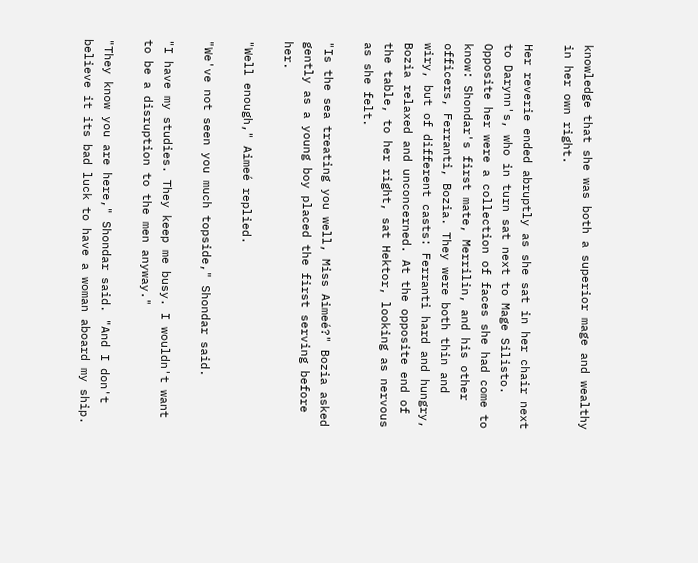knowledge that she was both a superior mage and wealthy in her own right.

Her reverie ended abruptly as she sat in her chair next to Darynn's, who in turn sat next to Mage Silisto. Opposite her were a collection of faces she had come to know: Shondar's first mate, Merrilin, and his other officers, Ferranti, Bozia. They were both thin and wiry, but of different casts: Ferranti hard and hungry, Bozia relaxed and unconcerned. At the opposite end of the table, to her right, sat Hektor, looking as nervous as she felt.

"Is the sea treating you well, Miss Aimeé?" Bozia asked gently as a young boy placed the first serving before her.

"Well enough," Aimeé replied.

"We've not seen you much topside," Shondar said.

"I have my studies. They keep me busy. I wouldn't want to be a disruption to the men anyway."

"They know you are here," Shondar said. "And I don't believe it its bad luck to have a woman aboard my ship.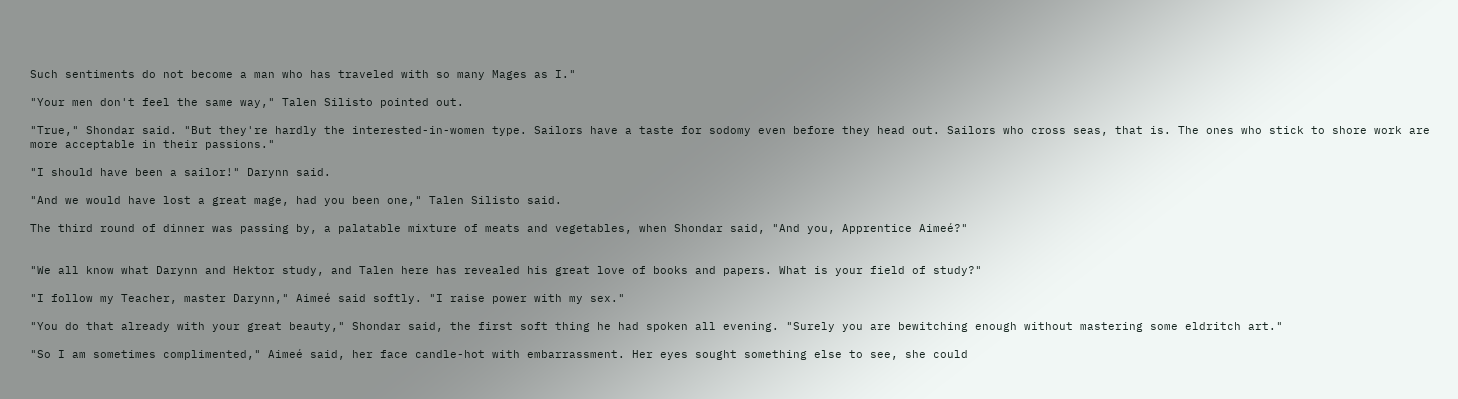Such sentiments do not become a man who has traveled with so many Mages as I."

"Your men don't feel the same way," Talen Silisto pointed out.

"True," Shondar said. "But they're hardly the interested-in-women type. Sailors have a taste for sodomy even before they head out. Sailors who cross seas, that is. The ones who stick to shore work are more acceptable in their passions."

"I should have been a sailor!" Darynn said.

"And we would have lost a great mage, had you been one," Talen Silisto said.

The third round of dinner was passing by, a palatable mixture of meats and vegetables, when Shondar said, "And you, Apprentice Aimeé?"


"We all know what Darynn and Hektor study, and Talen here has revealed his great love of books and papers. What is your field of study?"

"I follow my Teacher, master Darynn," Aimeé said softly. "I raise power with my sex."

"You do that already with your great beauty," Shondar said, the first soft thing he had spoken all evening. "Surely you are bewitching enough without mastering some eldritch art."

"So I am sometimes complimented," Aimeé said, her face candle-hot with embarrassment. Her eyes sought something else to see, she could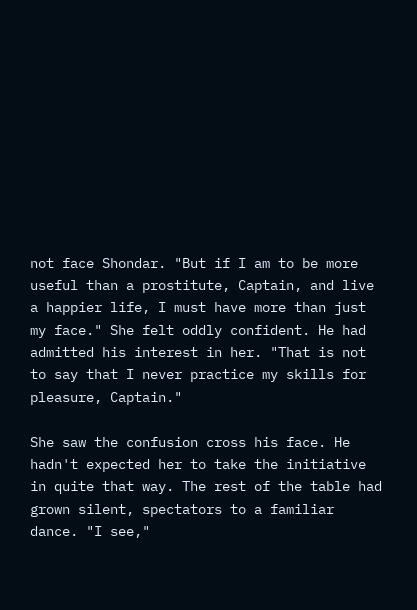not face Shondar. "But if I am to be more useful than a prostitute, Captain, and live a happier life, I must have more than just my face." She felt oddly confident. He had admitted his interest in her. "That is not to say that I never practice my skills for pleasure, Captain."

She saw the confusion cross his face. He hadn't expected her to take the initiative in quite that way. The rest of the table had grown silent, spectators to a familiar dance. "I see,"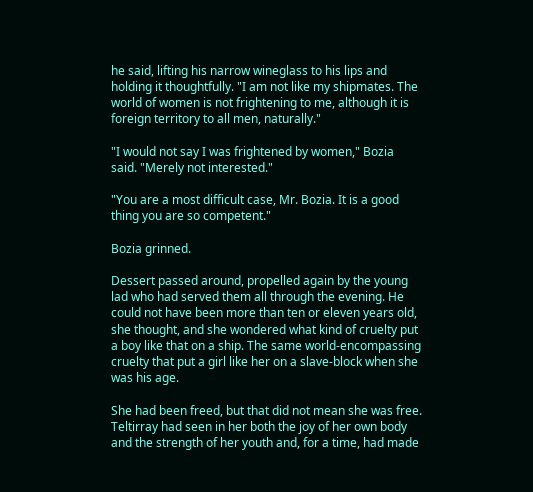he said, lifting his narrow wineglass to his lips and holding it thoughtfully. "I am not like my shipmates. The world of women is not frightening to me, although it is foreign territory to all men, naturally."

"I would not say I was frightened by women," Bozia said. "Merely not interested."

"You are a most difficult case, Mr. Bozia. It is a good thing you are so competent."

Bozia grinned.

Dessert passed around, propelled again by the young lad who had served them all through the evening. He could not have been more than ten or eleven years old, she thought, and she wondered what kind of cruelty put a boy like that on a ship. The same world-encompassing cruelty that put a girl like her on a slave-block when she was his age.

She had been freed, but that did not mean she was free. Teltirray had seen in her both the joy of her own body and the strength of her youth and, for a time, had made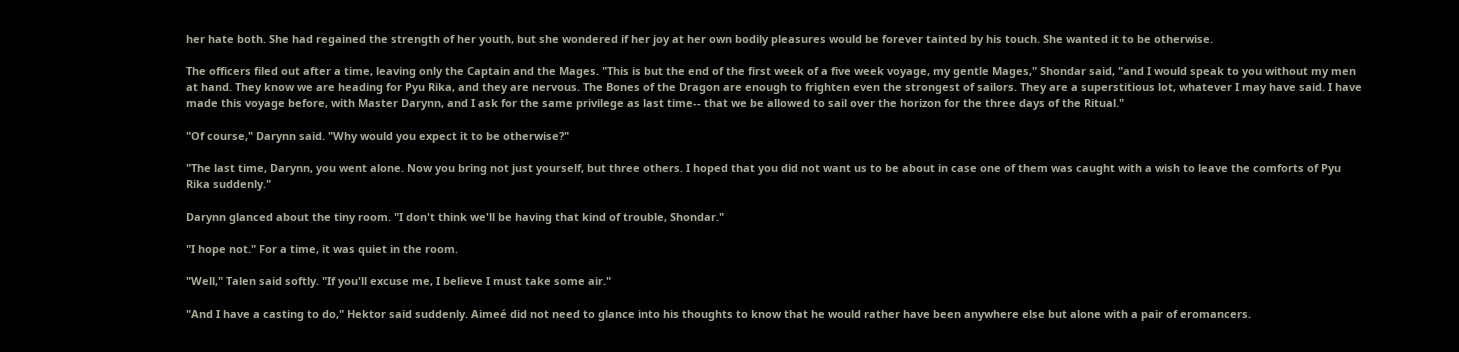her hate both. She had regained the strength of her youth, but she wondered if her joy at her own bodily pleasures would be forever tainted by his touch. She wanted it to be otherwise.

The officers filed out after a time, leaving only the Captain and the Mages. "This is but the end of the first week of a five week voyage, my gentle Mages," Shondar said, "and I would speak to you without my men at hand. They know we are heading for Pyu Rika, and they are nervous. The Bones of the Dragon are enough to frighten even the strongest of sailors. They are a superstitious lot, whatever I may have said. I have made this voyage before, with Master Darynn, and I ask for the same privilege as last time-- that we be allowed to sail over the horizon for the three days of the Ritual."

"Of course," Darynn said. "Why would you expect it to be otherwise?"

"The last time, Darynn, you went alone. Now you bring not just yourself, but three others. I hoped that you did not want us to be about in case one of them was caught with a wish to leave the comforts of Pyu Rika suddenly."

Darynn glanced about the tiny room. "I don't think we'll be having that kind of trouble, Shondar."

"I hope not." For a time, it was quiet in the room.

"Well," Talen said softly. "If you'll excuse me, I believe I must take some air."

"And I have a casting to do," Hektor said suddenly. Aimeé did not need to glance into his thoughts to know that he would rather have been anywhere else but alone with a pair of eromancers.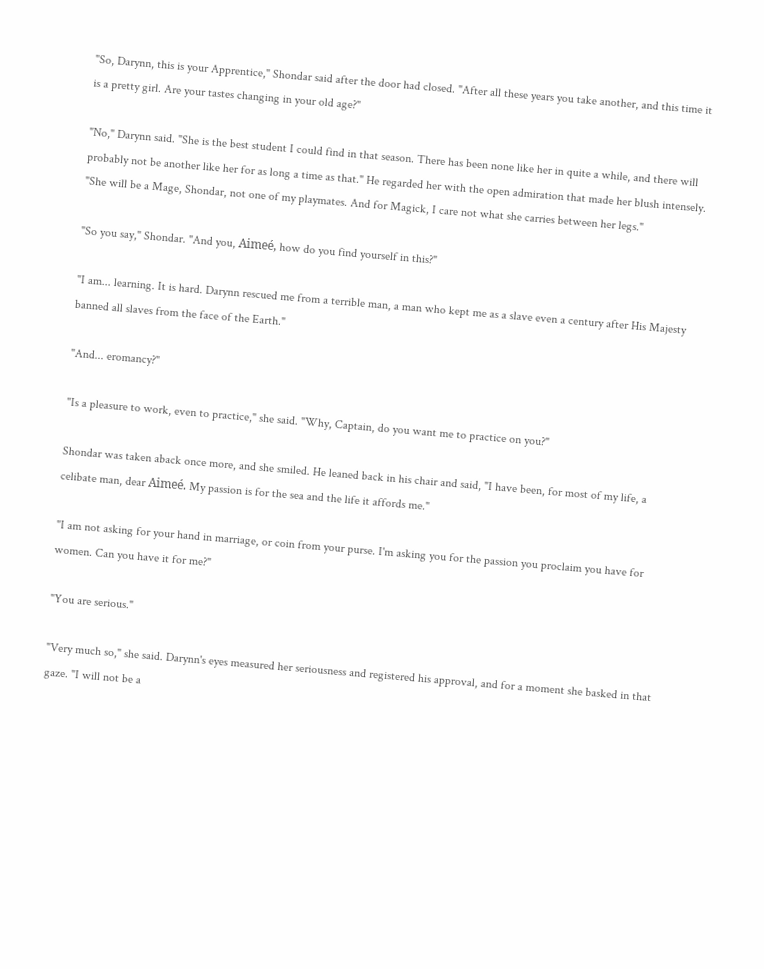"So, Darynn, this is your Apprentice," Shondar said after the door had closed. "After all these years you take another, and this time it is a pretty girl. Are your tastes changing in your old age?"

"No," Darynn said. "She is the best student I could find in that season. There has been none like her in quite a while, and there will probably not be another like her for as long a time as that." He regarded her with the open admiration that made her blush intensely. "She will be a Mage, Shondar, not one of my playmates. And for Magick, I care not what she carries between her legs."

"So you say," Shondar. "And you, Aimeé, how do you find yourself in this?"

"I am... learning. It is hard. Darynn rescued me from a terrible man, a man who kept me as a slave even a century after His Majesty banned all slaves from the face of the Earth."

"And... eromancy?"

"Is a pleasure to work, even to practice," she said. "Why, Captain, do you want me to practice on you?"

Shondar was taken aback once more, and she smiled. He leaned back in his chair and said, "I have been, for most of my life, a celibate man, dear Aimeé. My passion is for the sea and the life it affords me."

"I am not asking for your hand in marriage, or coin from your purse. I'm asking you for the passion you proclaim you have for women. Can you have it for me?"

"You are serious."

"Very much so," she said. Darynn's eyes measured her seriousness and registered his approval, and for a moment she basked in that gaze. "I will not be a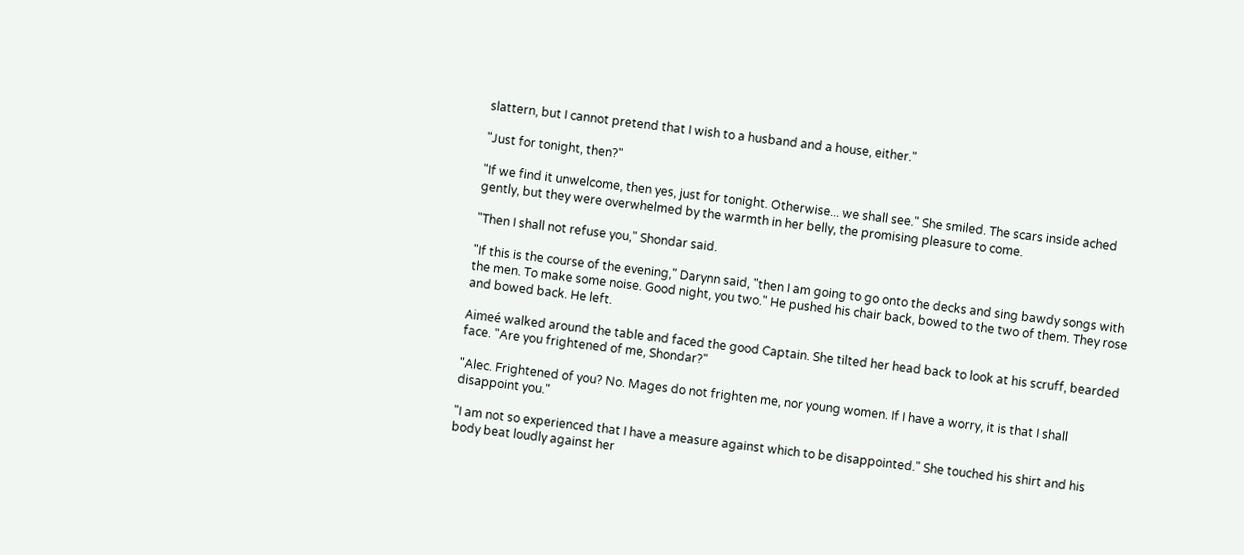slattern, but I cannot pretend that I wish to a husband and a house, either."

"Just for tonight, then?"

"If we find it unwelcome, then yes, just for tonight. Otherwise... we shall see." She smiled. The scars inside ached gently, but they were overwhelmed by the warmth in her belly, the promising pleasure to come.

"Then I shall not refuse you," Shondar said.

"If this is the course of the evening," Darynn said, "then I am going to go onto the decks and sing bawdy songs with the men. To make some noise. Good night, you two." He pushed his chair back, bowed to the two of them. They rose and bowed back. He left.

Aimeé walked around the table and faced the good Captain. She tilted her head back to look at his scruff, bearded face. "Are you frightened of me, Shondar?"

"Alec. Frightened of you? No. Mages do not frighten me, nor young women. If I have a worry, it is that I shall disappoint you."

"I am not so experienced that I have a measure against which to be disappointed." She touched his shirt and his body beat loudly against her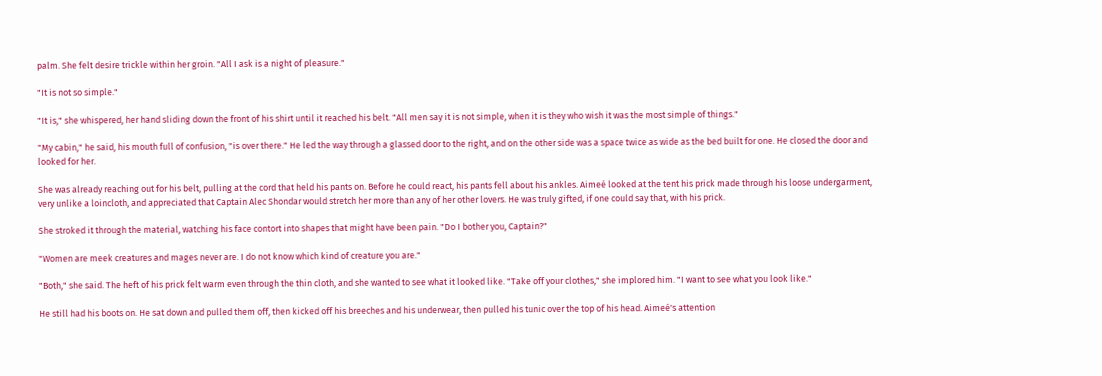palm. She felt desire trickle within her groin. "All I ask is a night of pleasure."

"It is not so simple."

"It is," she whispered, her hand sliding down the front of his shirt until it reached his belt. "All men say it is not simple, when it is they who wish it was the most simple of things."

"My cabin," he said, his mouth full of confusion, "is over there." He led the way through a glassed door to the right, and on the other side was a space twice as wide as the bed built for one. He closed the door and looked for her.

She was already reaching out for his belt, pulling at the cord that held his pants on. Before he could react, his pants fell about his ankles. Aimeé looked at the tent his prick made through his loose undergarment, very unlike a loincloth, and appreciated that Captain Alec Shondar would stretch her more than any of her other lovers. He was truly gifted, if one could say that, with his prick.

She stroked it through the material, watching his face contort into shapes that might have been pain. "Do I bother you, Captain?"

"Women are meek creatures and mages never are. I do not know which kind of creature you are."

"Both," she said. The heft of his prick felt warm even through the thin cloth, and she wanted to see what it looked like. "Take off your clothes," she implored him. "I want to see what you look like."

He still had his boots on. He sat down and pulled them off, then kicked off his breeches and his underwear, then pulled his tunic over the top of his head. Aimeé's attention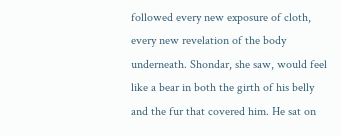followed every new exposure of cloth, every new revelation of the body underneath. Shondar, she saw, would feel like a bear in both the girth of his belly and the fur that covered him. He sat on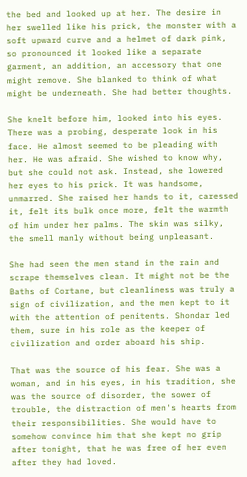the bed and looked up at her. The desire in her swelled like his prick, the monster with a soft upward curve and a helmet of dark pink, so pronounced it looked like a separate garment, an addition, an accessory that one might remove. She blanked to think of what might be underneath. She had better thoughts.

She knelt before him, looked into his eyes. There was a probing, desperate look in his face. He almost seemed to be pleading with her. He was afraid. She wished to know why, but she could not ask. Instead, she lowered her eyes to his prick. It was handsome, unmarred. She raised her hands to it, caressed it, felt its bulk once more, felt the warmth of him under her palms. The skin was silky, the smell manly without being unpleasant.

She had seen the men stand in the rain and scrape themselves clean. It might not be the Baths of Cortane, but cleanliness was truly a sign of civilization, and the men kept to it with the attention of penitents. Shondar led them, sure in his role as the keeper of civilization and order aboard his ship.

That was the source of his fear. She was a woman, and in his eyes, in his tradition, she was the source of disorder, the sower of trouble, the distraction of men's hearts from their responsibilities. She would have to somehow convince him that she kept no grip after tonight, that he was free of her even after they had loved.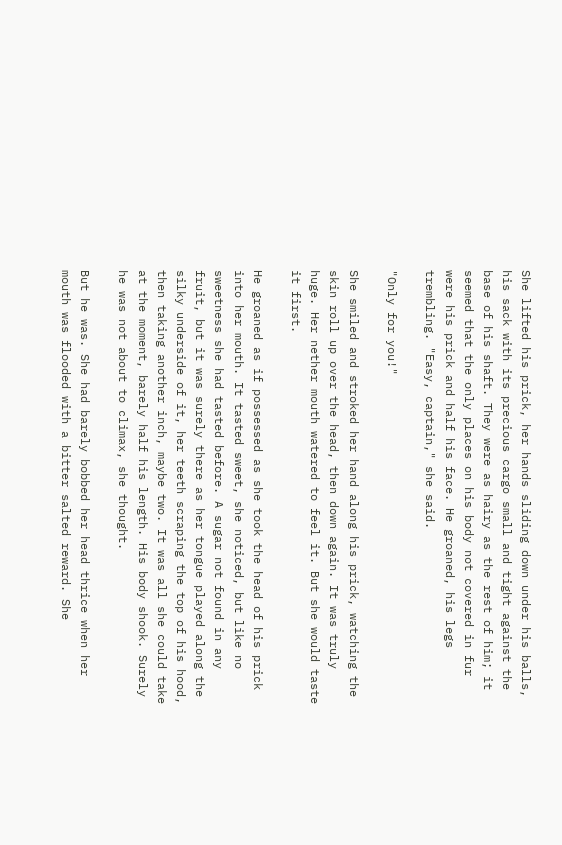She lifted his prick, her hands sliding down under his balls, his sack with its precious cargo small and tight against the base of his shaft. They were as hairy as the rest of him; it seemed that the only places on his body not covered in fur were his prick and half his face. He groaned, his legs trembling. "Easy, captain," she said.

"Only for you!"

She smiled and stroked her hand along his prick, watching the skin roll up over the head, then down again. It was truly huge. Her nether mouth watered to feel it. But she would taste it first.

He groaned as if possessed as she took the head of his prick into her mouth. It tasted sweet, she noticed, but like no sweetness she had tasted before. A sugar not found in any fruit, but it was surely there as her tongue played along the silky underside of it, her teeth scraping the top of his hood, then taking another inch, maybe two. It was all she could take at the moment, barely half his length. His body shook. Surely he was not about to climax, she thought.

But he was. She had barely bobbed her head thrice when her mouth was flooded with a bitter salted reward. She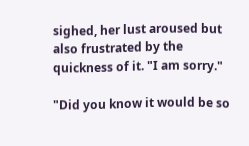sighed, her lust aroused but also frustrated by the quickness of it. "I am sorry."

"Did you know it would be so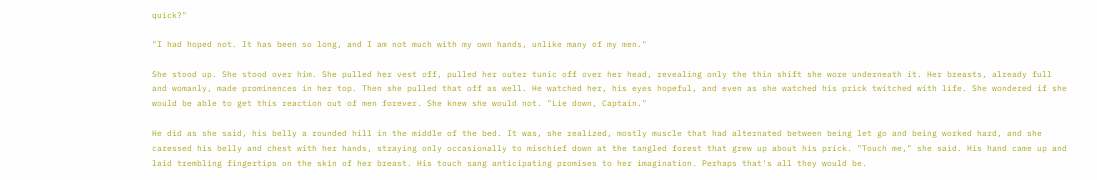quick?"

"I had hoped not. It has been so long, and I am not much with my own hands, unlike many of my men."

She stood up. She stood over him. She pulled her vest off, pulled her outer tunic off over her head, revealing only the thin shift she wore underneath it. Her breasts, already full and womanly, made prominences in her top. Then she pulled that off as well. He watched her, his eyes hopeful, and even as she watched his prick twitched with life. She wondered if she would be able to get this reaction out of men forever. She knew she would not. "Lie down, Captain."

He did as she said, his belly a rounded hill in the middle of the bed. It was, she realized, mostly muscle that had alternated between being let go and being worked hard, and she caressed his belly and chest with her hands, straying only occasionally to mischief down at the tangled forest that grew up about his prick. "Touch me," she said. His hand came up and laid trembling fingertips on the skin of her breast. His touch sang anticipating promises to her imagination. Perhaps that's all they would be.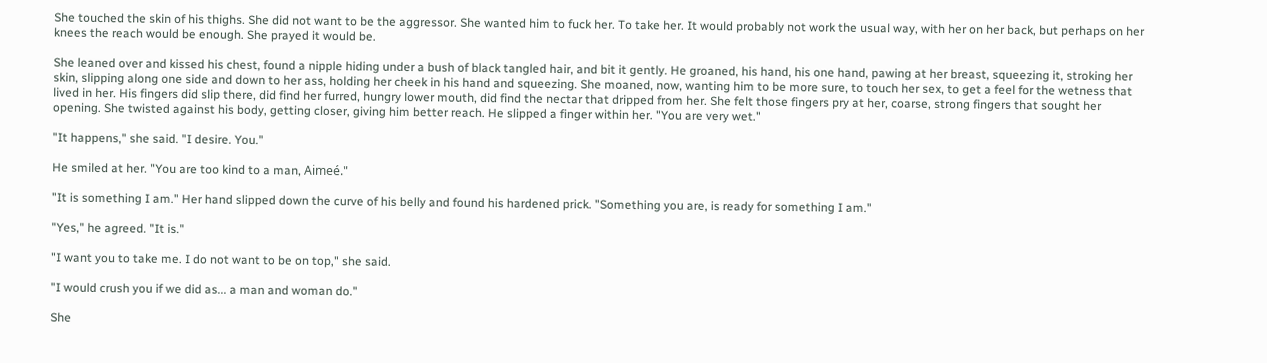She touched the skin of his thighs. She did not want to be the aggressor. She wanted him to fuck her. To take her. It would probably not work the usual way, with her on her back, but perhaps on her knees the reach would be enough. She prayed it would be.

She leaned over and kissed his chest, found a nipple hiding under a bush of black tangled hair, and bit it gently. He groaned, his hand, his one hand, pawing at her breast, squeezing it, stroking her skin, slipping along one side and down to her ass, holding her cheek in his hand and squeezing. She moaned, now, wanting him to be more sure, to touch her sex, to get a feel for the wetness that lived in her. His fingers did slip there, did find her furred, hungry lower mouth, did find the nectar that dripped from her. She felt those fingers pry at her, coarse, strong fingers that sought her opening. She twisted against his body, getting closer, giving him better reach. He slipped a finger within her. "You are very wet."

"It happens," she said. "I desire. You."

He smiled at her. "You are too kind to a man, Aimeé."

"It is something I am." Her hand slipped down the curve of his belly and found his hardened prick. "Something you are, is ready for something I am."

"Yes," he agreed. "It is."

"I want you to take me. I do not want to be on top," she said.

"I would crush you if we did as... a man and woman do."

She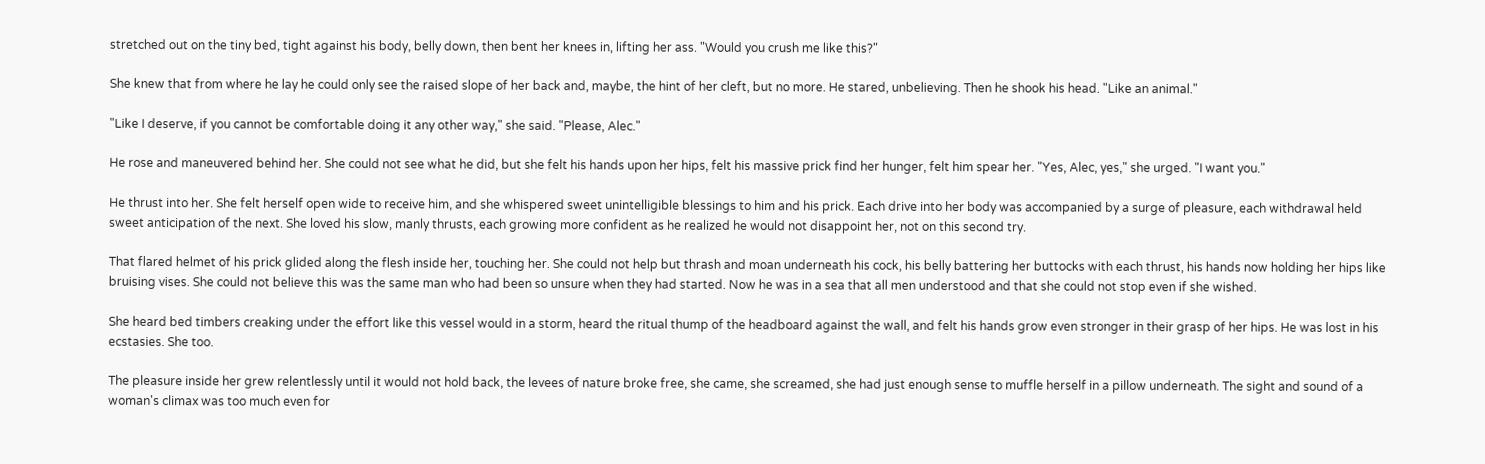stretched out on the tiny bed, tight against his body, belly down, then bent her knees in, lifting her ass. "Would you crush me like this?"

She knew that from where he lay he could only see the raised slope of her back and, maybe, the hint of her cleft, but no more. He stared, unbelieving. Then he shook his head. "Like an animal."

"Like I deserve, if you cannot be comfortable doing it any other way," she said. "Please, Alec."

He rose and maneuvered behind her. She could not see what he did, but she felt his hands upon her hips, felt his massive prick find her hunger, felt him spear her. "Yes, Alec, yes," she urged. "I want you."

He thrust into her. She felt herself open wide to receive him, and she whispered sweet unintelligible blessings to him and his prick. Each drive into her body was accompanied by a surge of pleasure, each withdrawal held sweet anticipation of the next. She loved his slow, manly thrusts, each growing more confident as he realized he would not disappoint her, not on this second try.

That flared helmet of his prick glided along the flesh inside her, touching her. She could not help but thrash and moan underneath his cock, his belly battering her buttocks with each thrust, his hands now holding her hips like bruising vises. She could not believe this was the same man who had been so unsure when they had started. Now he was in a sea that all men understood and that she could not stop even if she wished.

She heard bed timbers creaking under the effort like this vessel would in a storm, heard the ritual thump of the headboard against the wall, and felt his hands grow even stronger in their grasp of her hips. He was lost in his ecstasies. She too.

The pleasure inside her grew relentlessly until it would not hold back, the levees of nature broke free, she came, she screamed, she had just enough sense to muffle herself in a pillow underneath. The sight and sound of a woman's climax was too much even for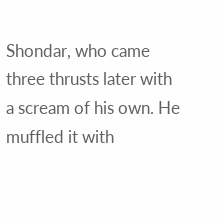Shondar, who came three thrusts later with a scream of his own. He muffled it with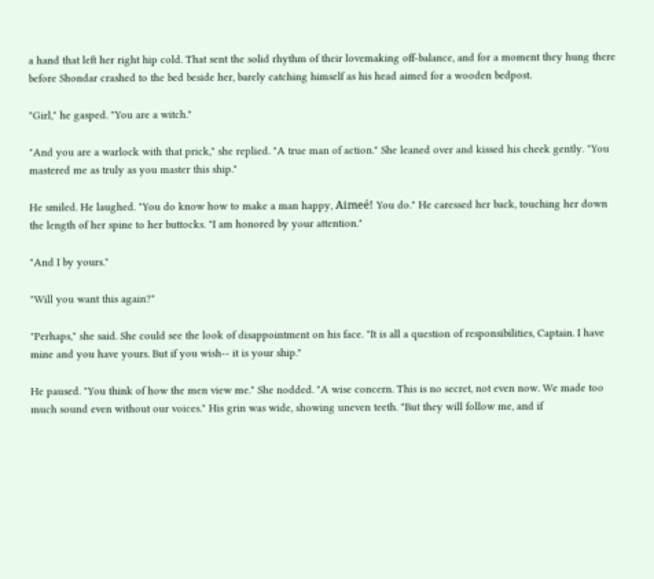a hand that left her right hip cold. That sent the solid rhythm of their lovemaking off-balance, and for a moment they hung there before Shondar crashed to the bed beside her, barely catching himself as his head aimed for a wooden bedpost.

"Girl," he gasped. "You are a witch."

"And you are a warlock with that prick," she replied. "A true man of action." She leaned over and kissed his cheek gently. "You mastered me as truly as you master this ship."

He smiled. He laughed. "You do know how to make a man happy, Aimeé! You do." He caressed her back, touching her down the length of her spine to her buttocks. "I am honored by your attention."

"And I by yours."

"Will you want this again?"

"Perhaps," she said. She could see the look of disappointment on his face. "It is all a question of responsibilities, Captain. I have mine and you have yours. But if you wish-- it is your ship."

He paused. "You think of how the men view me." She nodded. "A wise concern. This is no secret, not even now. We made too much sound even without our voices." His grin was wide, showing uneven teeth. "But they will follow me, and if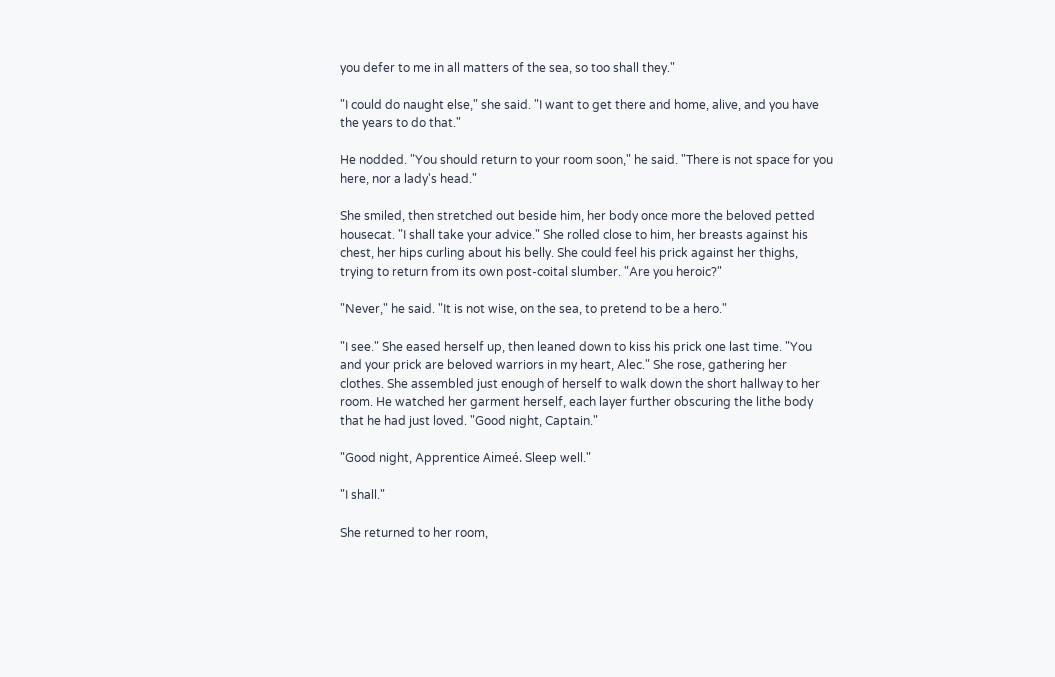you defer to me in all matters of the sea, so too shall they."

"I could do naught else," she said. "I want to get there and home, alive, and you have the years to do that."

He nodded. "You should return to your room soon," he said. "There is not space for you here, nor a lady's head."

She smiled, then stretched out beside him, her body once more the beloved petted housecat. "I shall take your advice." She rolled close to him, her breasts against his chest, her hips curling about his belly. She could feel his prick against her thighs, trying to return from its own post-coital slumber. "Are you heroic?"

"Never," he said. "It is not wise, on the sea, to pretend to be a hero."

"I see." She eased herself up, then leaned down to kiss his prick one last time. "You and your prick are beloved warriors in my heart, Alec." She rose, gathering her clothes. She assembled just enough of herself to walk down the short hallway to her room. He watched her garment herself, each layer further obscuring the lithe body that he had just loved. "Good night, Captain."

"Good night, Apprentice Aimeé. Sleep well."

"I shall."

She returned to her room,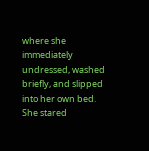where she immediately undressed, washed briefly, and slipped into her own bed. She stared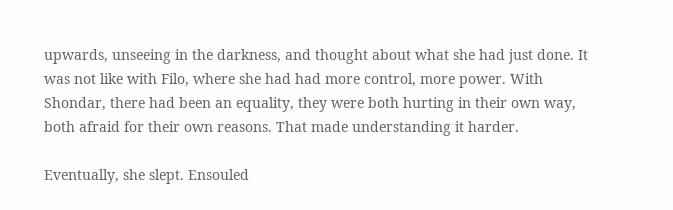upwards, unseeing in the darkness, and thought about what she had just done. It was not like with Filo, where she had had more control, more power. With Shondar, there had been an equality, they were both hurting in their own way, both afraid for their own reasons. That made understanding it harder.

Eventually, she slept. Ensouled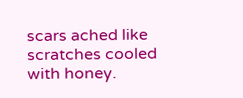scars ached like scratches cooled with honey.